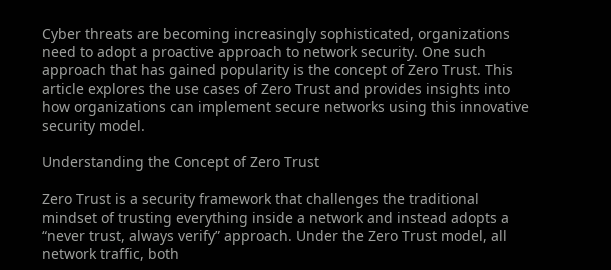Cyber threats are becoming increasingly sophisticated, organizations need to adopt a proactive approach to network security. One such approach that has gained popularity is the concept of Zero Trust. This article explores the use cases of Zero Trust and provides insights into how organizations can implement secure networks using this innovative security model.

Understanding the Concept of Zero Trust

Zero Trust is a security framework that challenges the traditional mindset of trusting everything inside a network and instead adopts a “never trust, always verify” approach. Under the Zero Trust model, all network traffic, both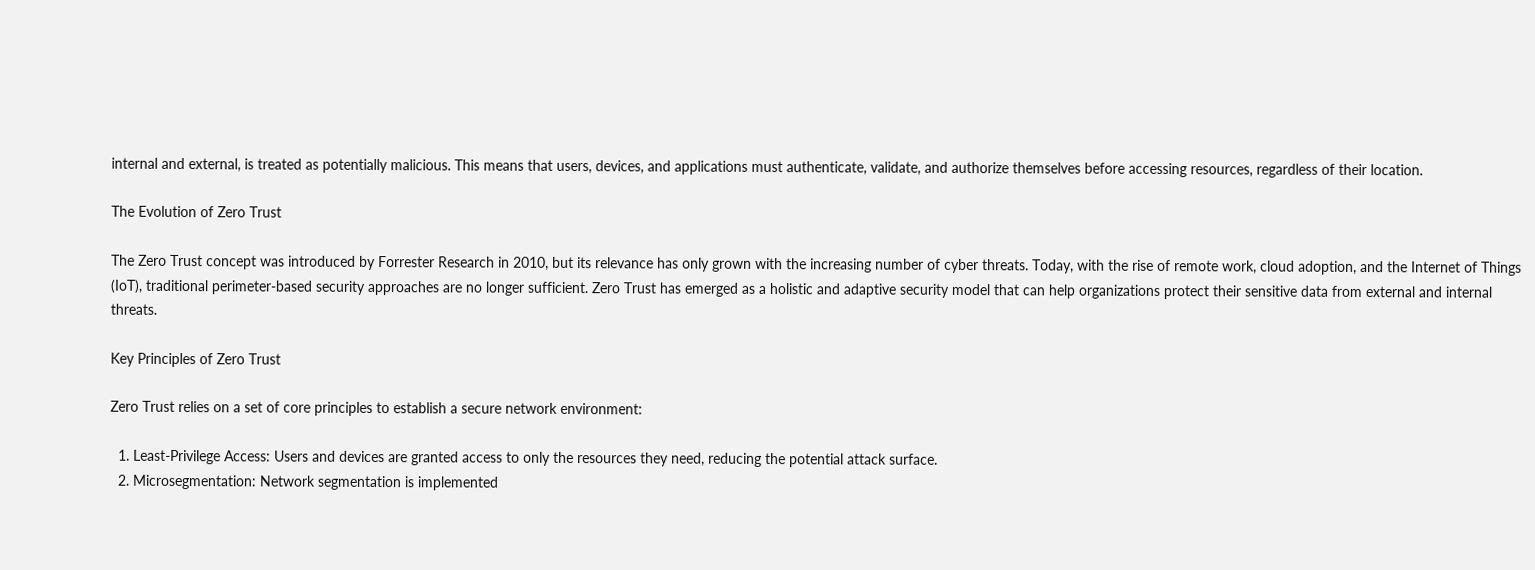internal and external, is treated as potentially malicious. This means that users, devices, and applications must authenticate, validate, and authorize themselves before accessing resources, regardless of their location.

The Evolution of Zero Trust

The Zero Trust concept was introduced by Forrester Research in 2010, but its relevance has only grown with the increasing number of cyber threats. Today, with the rise of remote work, cloud adoption, and the Internet of Things (IoT), traditional perimeter-based security approaches are no longer sufficient. Zero Trust has emerged as a holistic and adaptive security model that can help organizations protect their sensitive data from external and internal threats.

Key Principles of Zero Trust

Zero Trust relies on a set of core principles to establish a secure network environment:

  1. Least-Privilege Access: Users and devices are granted access to only the resources they need, reducing the potential attack surface.
  2. Microsegmentation: Network segmentation is implemented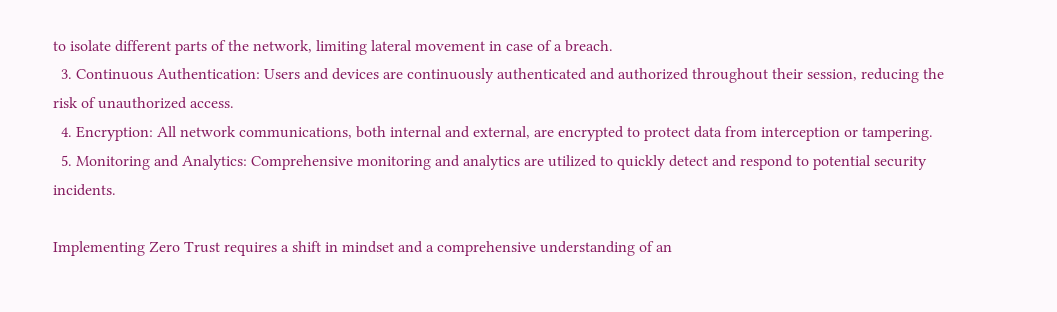to isolate different parts of the network, limiting lateral movement in case of a breach.
  3. Continuous Authentication: Users and devices are continuously authenticated and authorized throughout their session, reducing the risk of unauthorized access.
  4. Encryption: All network communications, both internal and external, are encrypted to protect data from interception or tampering.
  5. Monitoring and Analytics: Comprehensive monitoring and analytics are utilized to quickly detect and respond to potential security incidents.

Implementing Zero Trust requires a shift in mindset and a comprehensive understanding of an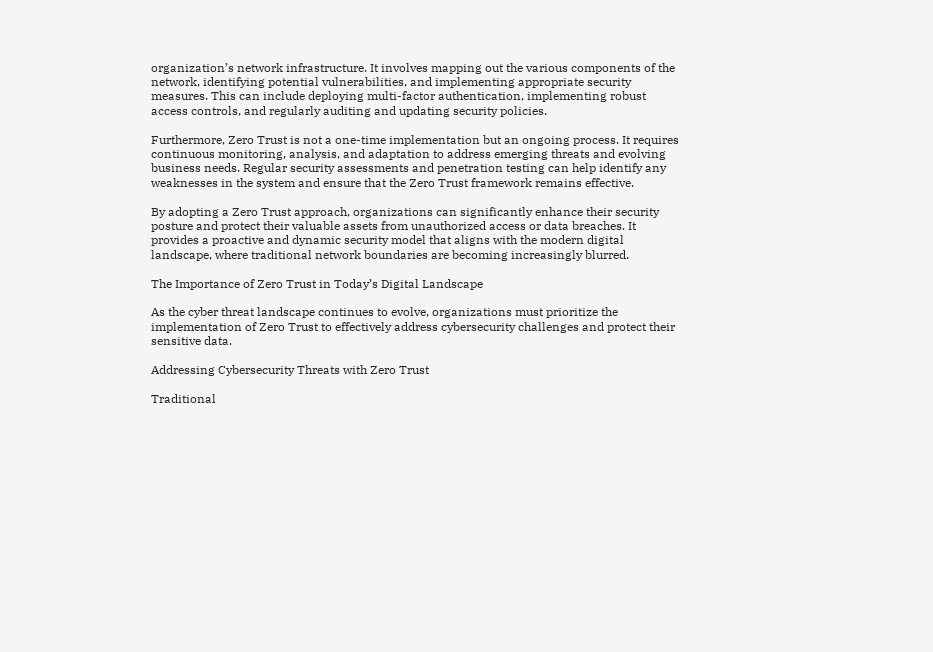organization’s network infrastructure. It involves mapping out the various components of the network, identifying potential vulnerabilities, and implementing appropriate security measures. This can include deploying multi-factor authentication, implementing robust access controls, and regularly auditing and updating security policies.

Furthermore, Zero Trust is not a one-time implementation but an ongoing process. It requires continuous monitoring, analysis, and adaptation to address emerging threats and evolving business needs. Regular security assessments and penetration testing can help identify any weaknesses in the system and ensure that the Zero Trust framework remains effective.

By adopting a Zero Trust approach, organizations can significantly enhance their security posture and protect their valuable assets from unauthorized access or data breaches. It provides a proactive and dynamic security model that aligns with the modern digital landscape, where traditional network boundaries are becoming increasingly blurred.

The Importance of Zero Trust in Today’s Digital Landscape

As the cyber threat landscape continues to evolve, organizations must prioritize the implementation of Zero Trust to effectively address cybersecurity challenges and protect their sensitive data.

Addressing Cybersecurity Threats with Zero Trust

Traditional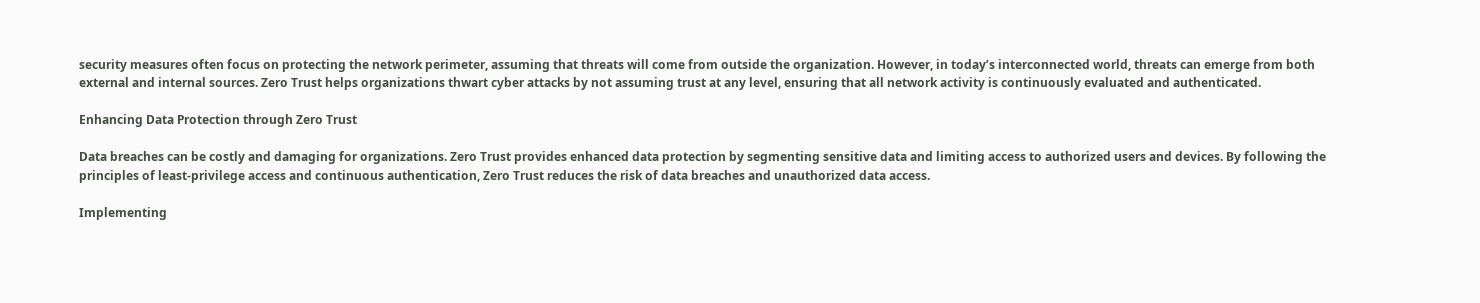security measures often focus on protecting the network perimeter, assuming that threats will come from outside the organization. However, in today’s interconnected world, threats can emerge from both external and internal sources. Zero Trust helps organizations thwart cyber attacks by not assuming trust at any level, ensuring that all network activity is continuously evaluated and authenticated.

Enhancing Data Protection through Zero Trust

Data breaches can be costly and damaging for organizations. Zero Trust provides enhanced data protection by segmenting sensitive data and limiting access to authorized users and devices. By following the principles of least-privilege access and continuous authentication, Zero Trust reduces the risk of data breaches and unauthorized data access.

Implementing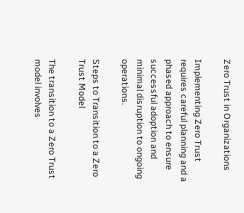Zero Trust in Organizations

Implementing Zero Trust requires careful planning and a phased approach to ensure successful adoption and minimal disruption to ongoing operations.

Steps to Transition to a Zero Trust Model

The transition to a Zero Trust model involves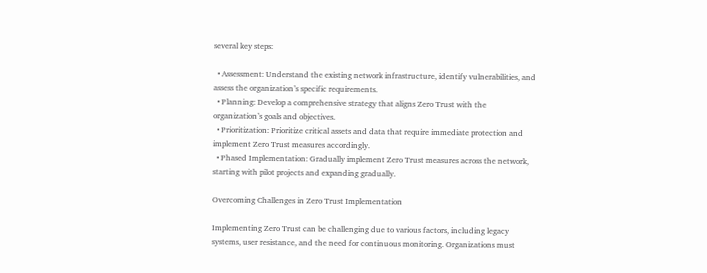several key steps:

  • Assessment: Understand the existing network infrastructure, identify vulnerabilities, and assess the organization’s specific requirements.
  • Planning: Develop a comprehensive strategy that aligns Zero Trust with the organization’s goals and objectives.
  • Prioritization: Prioritize critical assets and data that require immediate protection and implement Zero Trust measures accordingly.
  • Phased Implementation: Gradually implement Zero Trust measures across the network, starting with pilot projects and expanding gradually.

Overcoming Challenges in Zero Trust Implementation

Implementing Zero Trust can be challenging due to various factors, including legacy systems, user resistance, and the need for continuous monitoring. Organizations must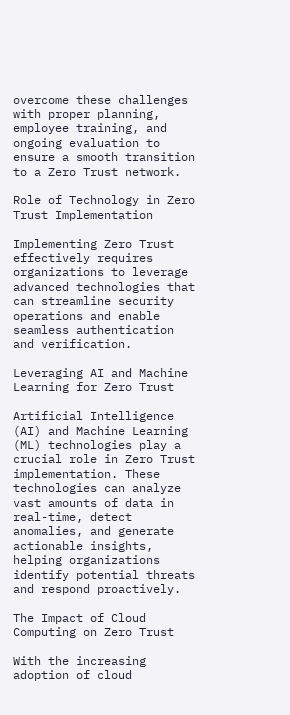overcome these challenges with proper planning, employee training, and ongoing evaluation to ensure a smooth transition to a Zero Trust network.

Role of Technology in Zero Trust Implementation

Implementing Zero Trust effectively requires organizations to leverage advanced technologies that can streamline security operations and enable seamless authentication and verification.

Leveraging AI and Machine Learning for Zero Trust

Artificial Intelligence (AI) and Machine Learning (ML) technologies play a crucial role in Zero Trust implementation. These technologies can analyze vast amounts of data in real-time, detect anomalies, and generate actionable insights, helping organizations identify potential threats and respond proactively.

The Impact of Cloud Computing on Zero Trust

With the increasing adoption of cloud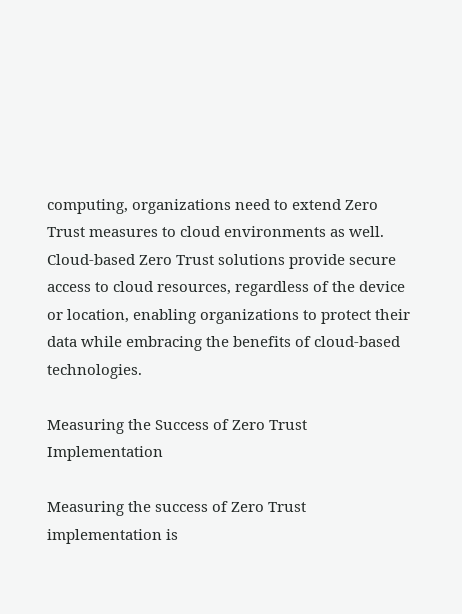computing, organizations need to extend Zero Trust measures to cloud environments as well. Cloud-based Zero Trust solutions provide secure access to cloud resources, regardless of the device or location, enabling organizations to protect their data while embracing the benefits of cloud-based technologies.

Measuring the Success of Zero Trust Implementation

Measuring the success of Zero Trust implementation is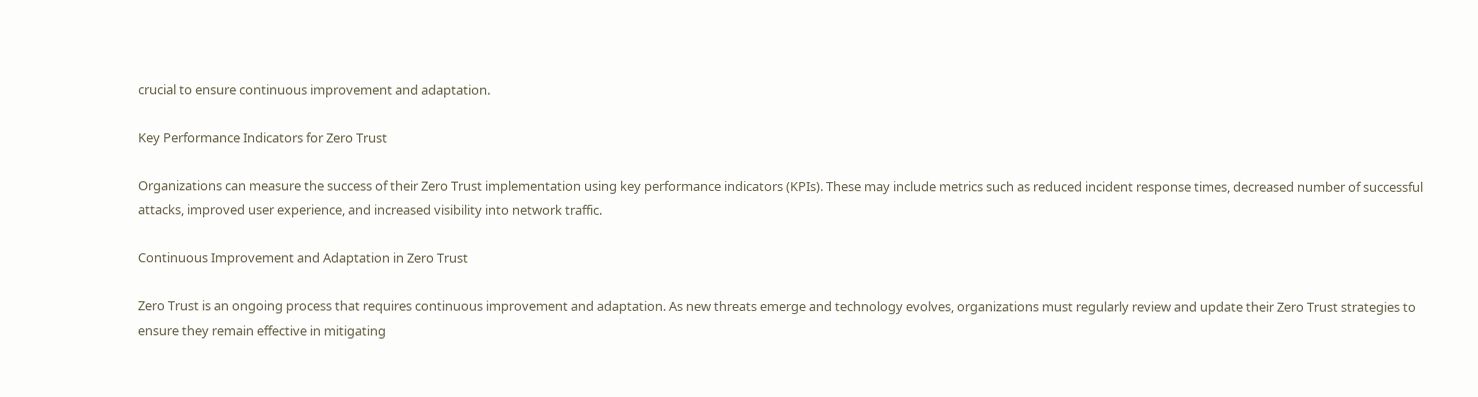crucial to ensure continuous improvement and adaptation.

Key Performance Indicators for Zero Trust

Organizations can measure the success of their Zero Trust implementation using key performance indicators (KPIs). These may include metrics such as reduced incident response times, decreased number of successful attacks, improved user experience, and increased visibility into network traffic.

Continuous Improvement and Adaptation in Zero Trust

Zero Trust is an ongoing process that requires continuous improvement and adaptation. As new threats emerge and technology evolves, organizations must regularly review and update their Zero Trust strategies to ensure they remain effective in mitigating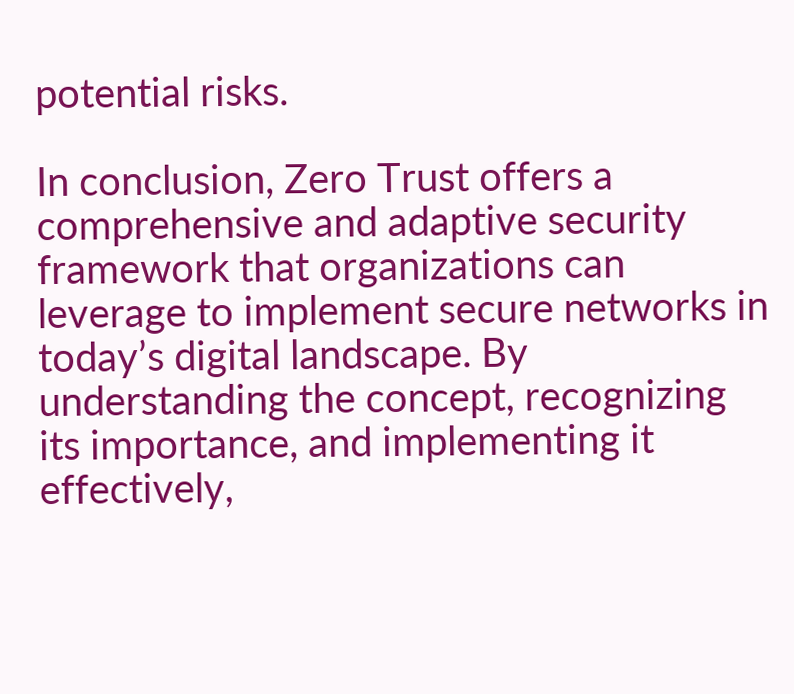potential risks.

In conclusion, Zero Trust offers a comprehensive and adaptive security framework that organizations can leverage to implement secure networks in today’s digital landscape. By understanding the concept, recognizing its importance, and implementing it effectively,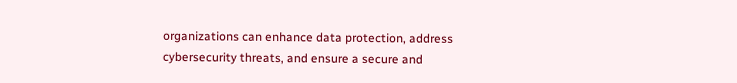organizations can enhance data protection, address cybersecurity threats, and ensure a secure and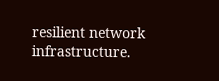resilient network infrastructure.